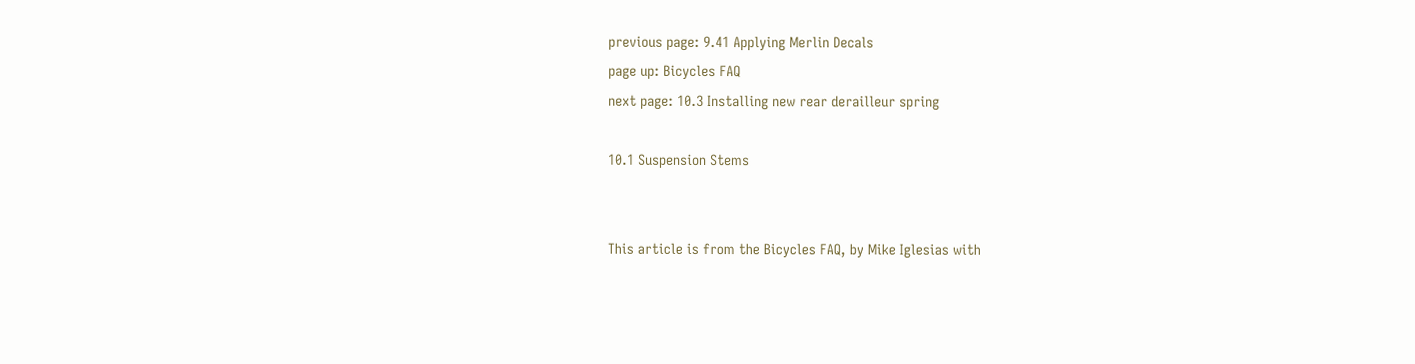previous page: 9.41 Applying Merlin Decals
page up: Bicycles FAQ
next page: 10.3 Installing new rear derailleur spring

10.1 Suspension Stems


This article is from the Bicycles FAQ, by Mike Iglesias with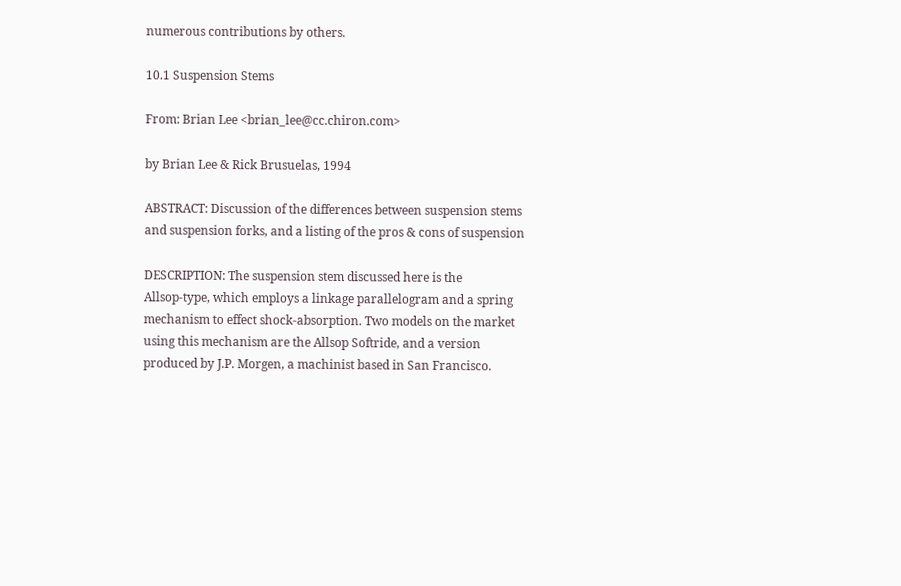numerous contributions by others.

10.1 Suspension Stems

From: Brian Lee <brian_lee@cc.chiron.com>

by Brian Lee & Rick Brusuelas, 1994

ABSTRACT: Discussion of the differences between suspension stems
and suspension forks, and a listing of the pros & cons of suspension

DESCRIPTION: The suspension stem discussed here is the
Allsop-type, which employs a linkage parallelogram and a spring
mechanism to effect shock-absorption. Two models on the market
using this mechanism are the Allsop Softride, and a version
produced by J.P. Morgen, a machinist based in San Francisco.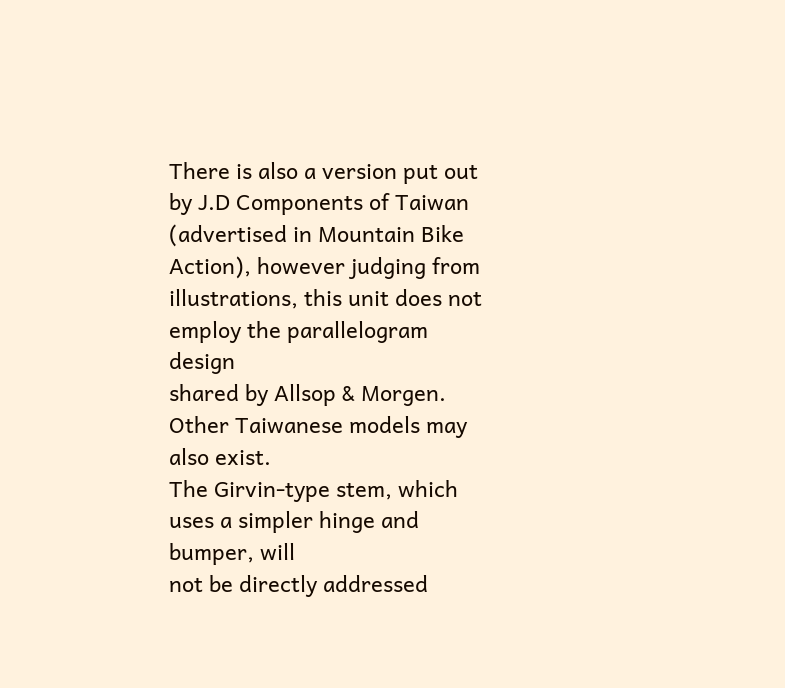There is also a version put out by J.D Components of Taiwan
(advertised in Mountain Bike Action), however judging from
illustrations, this unit does not employ the parallelogram design
shared by Allsop & Morgen. Other Taiwanese models may also exist.
The Girvin-type stem, which uses a simpler hinge and bumper, will
not be directly addressed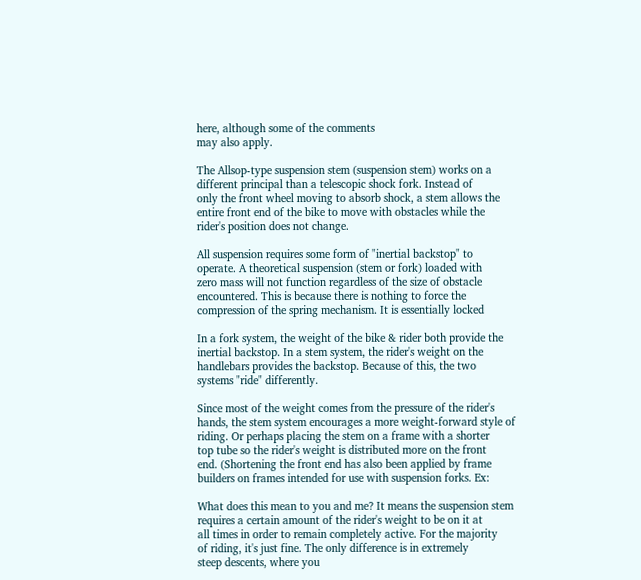here, although some of the comments
may also apply.

The Allsop-type suspension stem (suspension stem) works on a
different principal than a telescopic shock fork. Instead of
only the front wheel moving to absorb shock, a stem allows the
entire front end of the bike to move with obstacles while the
rider's position does not change.

All suspension requires some form of "inertial backstop" to
operate. A theoretical suspension (stem or fork) loaded with
zero mass will not function regardless of the size of obstacle
encountered. This is because there is nothing to force the
compression of the spring mechanism. It is essentially locked

In a fork system, the weight of the bike & rider both provide the
inertial backstop. In a stem system, the rider's weight on the
handlebars provides the backstop. Because of this, the two
systems "ride" differently.

Since most of the weight comes from the pressure of the rider's
hands, the stem system encourages a more weight-forward style of
riding. Or perhaps placing the stem on a frame with a shorter
top tube so the rider's weight is distributed more on the front
end. (Shortening the front end has also been applied by frame
builders on frames intended for use with suspension forks. Ex:

What does this mean to you and me? It means the suspension stem
requires a certain amount of the rider's weight to be on it at
all times in order to remain completely active. For the majority
of riding, it's just fine. The only difference is in extremely
steep descents, where you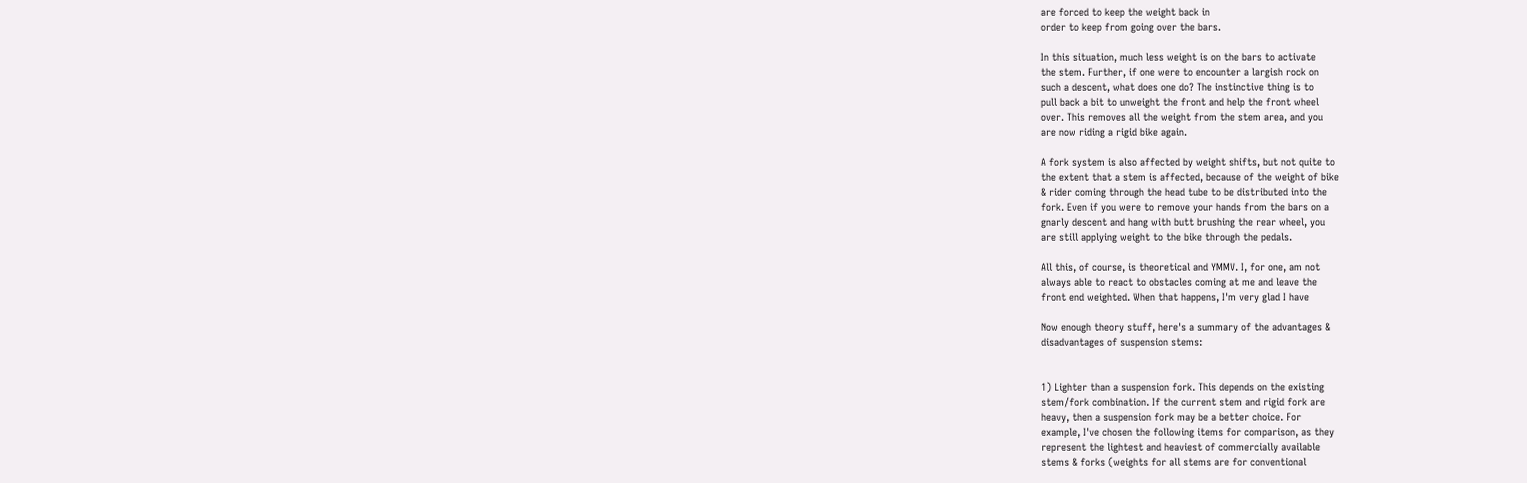are forced to keep the weight back in
order to keep from going over the bars.

In this situation, much less weight is on the bars to activate
the stem. Further, if one were to encounter a largish rock on
such a descent, what does one do? The instinctive thing is to
pull back a bit to unweight the front and help the front wheel
over. This removes all the weight from the stem area, and you
are now riding a rigid bike again.

A fork system is also affected by weight shifts, but not quite to
the extent that a stem is affected, because of the weight of bike
& rider coming through the head tube to be distributed into the
fork. Even if you were to remove your hands from the bars on a
gnarly descent and hang with butt brushing the rear wheel, you
are still applying weight to the bike through the pedals.

All this, of course, is theoretical and YMMV. I, for one, am not
always able to react to obstacles coming at me and leave the
front end weighted. When that happens, I'm very glad I have

Now enough theory stuff, here's a summary of the advantages &
disadvantages of suspension stems:


1) Lighter than a suspension fork. This depends on the existing
stem/fork combination. If the current stem and rigid fork are
heavy, then a suspension fork may be a better choice. For
example, I've chosen the following items for comparison, as they
represent the lightest and heaviest of commercially available
stems & forks (weights for all stems are for conventional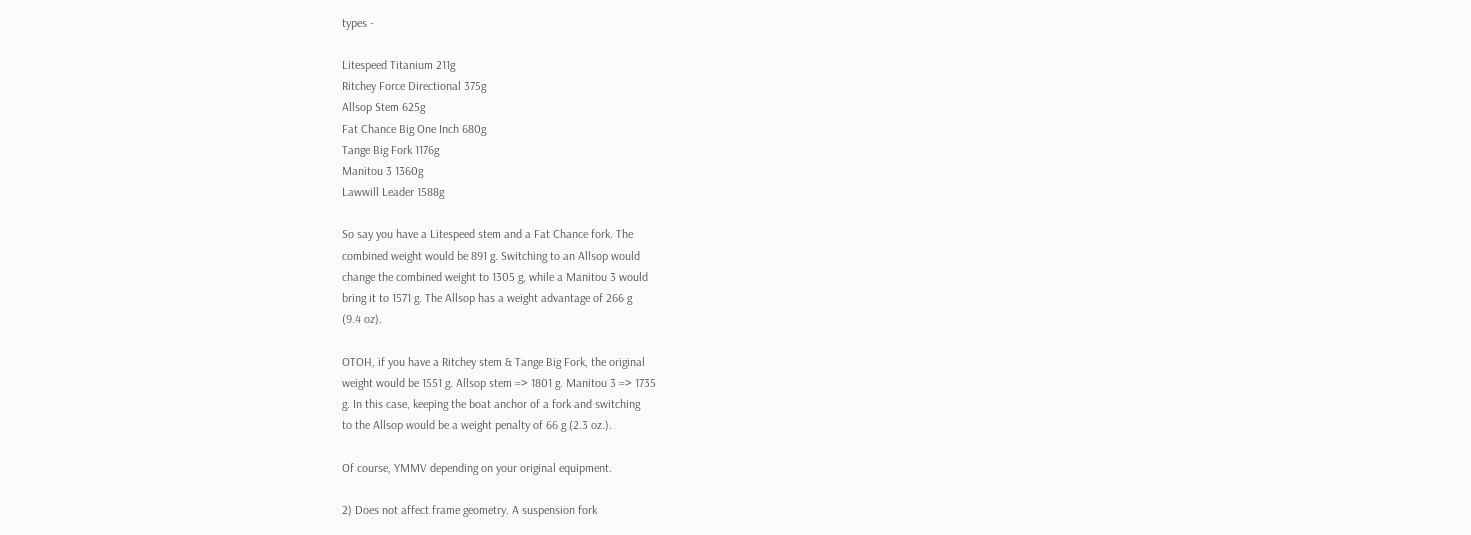types -

Litespeed Titanium 211g
Ritchey Force Directional 375g
Allsop Stem 625g
Fat Chance Big One Inch 680g
Tange Big Fork 1176g
Manitou 3 1360g
Lawwill Leader 1588g

So say you have a Litespeed stem and a Fat Chance fork. The
combined weight would be 891 g. Switching to an Allsop would
change the combined weight to 1305 g, while a Manitou 3 would
bring it to 1571 g. The Allsop has a weight advantage of 266 g
(9.4 oz).

OTOH, if you have a Ritchey stem & Tange Big Fork, the original
weight would be 1551 g. Allsop stem => 1801 g. Manitou 3 => 1735
g. In this case, keeping the boat anchor of a fork and switching
to the Allsop would be a weight penalty of 66 g (2.3 oz.).

Of course, YMMV depending on your original equipment.

2) Does not affect frame geometry. A suspension fork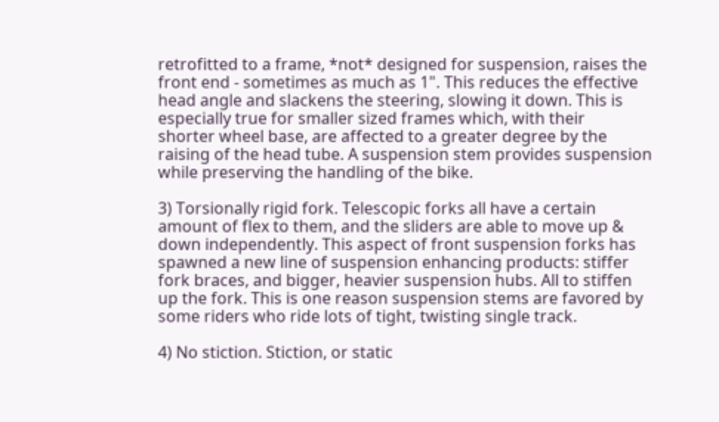retrofitted to a frame, *not* designed for suspension, raises the
front end - sometimes as much as 1". This reduces the effective
head angle and slackens the steering, slowing it down. This is
especially true for smaller sized frames which, with their
shorter wheel base, are affected to a greater degree by the
raising of the head tube. A suspension stem provides suspension
while preserving the handling of the bike.

3) Torsionally rigid fork. Telescopic forks all have a certain
amount of flex to them, and the sliders are able to move up &
down independently. This aspect of front suspension forks has
spawned a new line of suspension enhancing products: stiffer
fork braces, and bigger, heavier suspension hubs. All to stiffen
up the fork. This is one reason suspension stems are favored by
some riders who ride lots of tight, twisting single track.

4) No stiction. Stiction, or static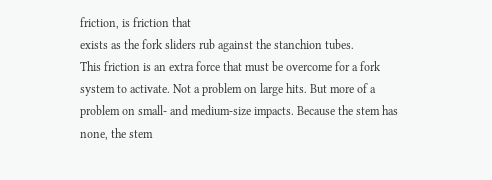friction, is friction that
exists as the fork sliders rub against the stanchion tubes.
This friction is an extra force that must be overcome for a fork
system to activate. Not a problem on large hits. But more of a
problem on small- and medium-size impacts. Because the stem has
none, the stem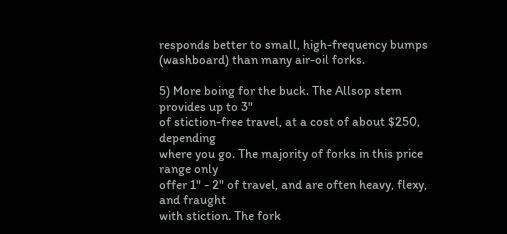responds better to small, high-frequency bumps
(washboard) than many air-oil forks.

5) More boing for the buck. The Allsop stem provides up to 3"
of stiction-free travel, at a cost of about $250, depending
where you go. The majority of forks in this price range only
offer 1" - 2" of travel, and are often heavy, flexy, and fraught
with stiction. The fork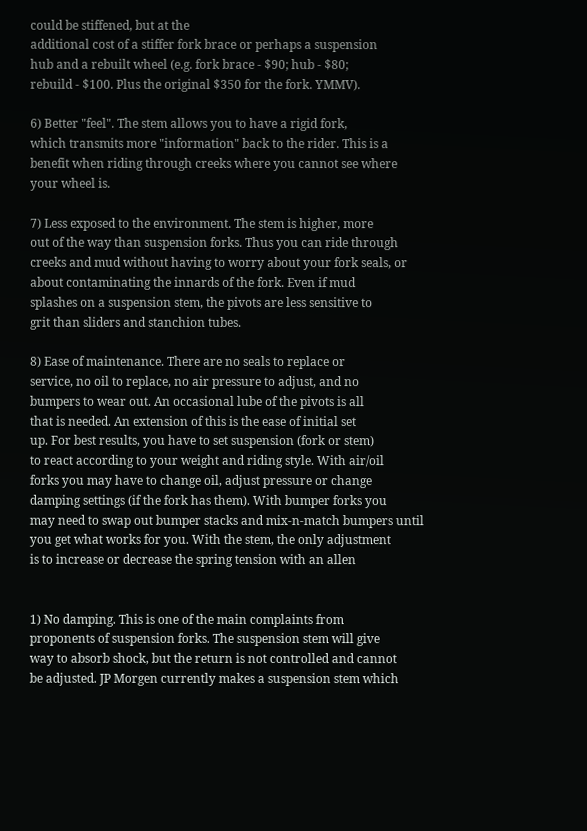could be stiffened, but at the
additional cost of a stiffer fork brace or perhaps a suspension
hub and a rebuilt wheel (e.g. fork brace - $90; hub - $80;
rebuild - $100. Plus the original $350 for the fork. YMMV).

6) Better "feel". The stem allows you to have a rigid fork,
which transmits more "information" back to the rider. This is a
benefit when riding through creeks where you cannot see where
your wheel is.

7) Less exposed to the environment. The stem is higher, more
out of the way than suspension forks. Thus you can ride through
creeks and mud without having to worry about your fork seals, or
about contaminating the innards of the fork. Even if mud
splashes on a suspension stem, the pivots are less sensitive to
grit than sliders and stanchion tubes.

8) Ease of maintenance. There are no seals to replace or
service, no oil to replace, no air pressure to adjust, and no
bumpers to wear out. An occasional lube of the pivots is all
that is needed. An extension of this is the ease of initial set
up. For best results, you have to set suspension (fork or stem)
to react according to your weight and riding style. With air/oil
forks you may have to change oil, adjust pressure or change
damping settings (if the fork has them). With bumper forks you
may need to swap out bumper stacks and mix-n-match bumpers until
you get what works for you. With the stem, the only adjustment
is to increase or decrease the spring tension with an allen


1) No damping. This is one of the main complaints from
proponents of suspension forks. The suspension stem will give
way to absorb shock, but the return is not controlled and cannot
be adjusted. JP Morgen currently makes a suspension stem which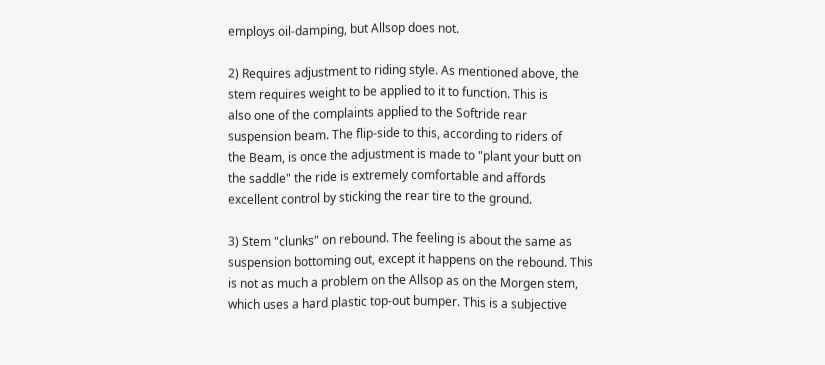employs oil-damping, but Allsop does not.

2) Requires adjustment to riding style. As mentioned above, the
stem requires weight to be applied to it to function. This is
also one of the complaints applied to the Softride rear
suspension beam. The flip-side to this, according to riders of
the Beam, is once the adjustment is made to "plant your butt on
the saddle" the ride is extremely comfortable and affords
excellent control by sticking the rear tire to the ground.

3) Stem "clunks" on rebound. The feeling is about the same as
suspension bottoming out, except it happens on the rebound. This
is not as much a problem on the Allsop as on the Morgen stem,
which uses a hard plastic top-out bumper. This is a subjective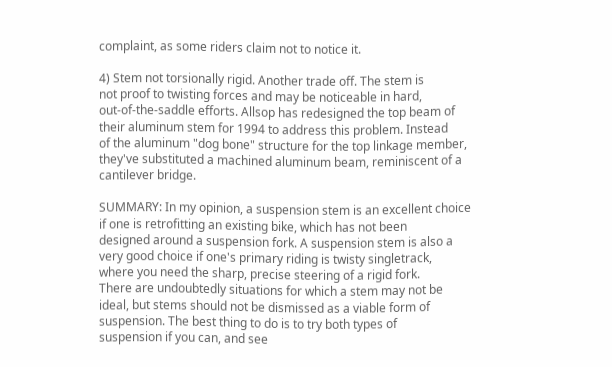complaint, as some riders claim not to notice it.

4) Stem not torsionally rigid. Another trade off. The stem is
not proof to twisting forces and may be noticeable in hard,
out-of-the-saddle efforts. Allsop has redesigned the top beam of
their aluminum stem for 1994 to address this problem. Instead
of the aluminum "dog bone" structure for the top linkage member,
they've substituted a machined aluminum beam, reminiscent of a
cantilever bridge.

SUMMARY: In my opinion, a suspension stem is an excellent choice
if one is retrofitting an existing bike, which has not been
designed around a suspension fork. A suspension stem is also a
very good choice if one's primary riding is twisty singletrack,
where you need the sharp, precise steering of a rigid fork.
There are undoubtedly situations for which a stem may not be
ideal, but stems should not be dismissed as a viable form of
suspension. The best thing to do is to try both types of
suspension if you can, and see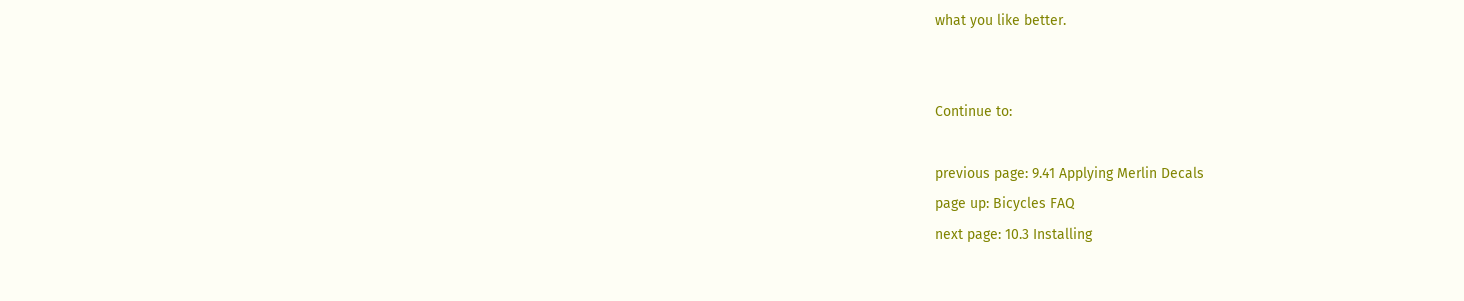what you like better.


Continue to:

previous page: 9.41 Applying Merlin Decals
page up: Bicycles FAQ
next page: 10.3 Installing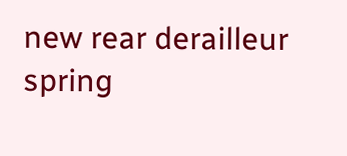new rear derailleur spring